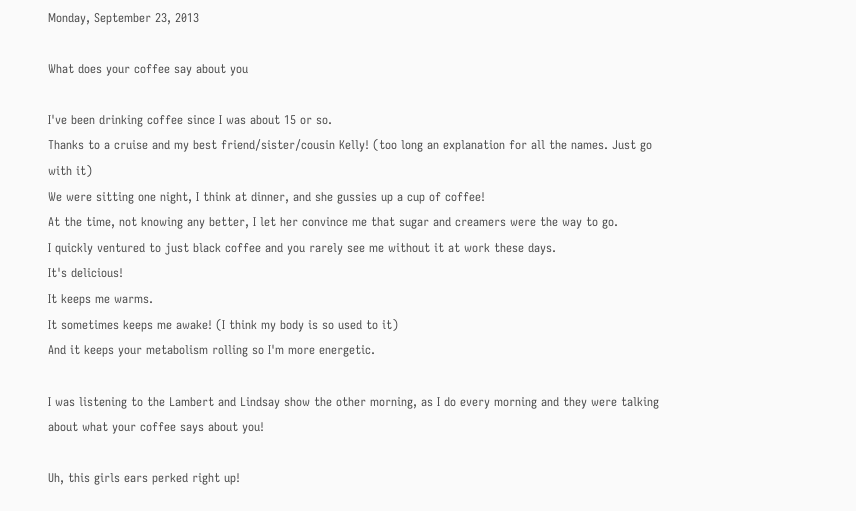Monday, September 23, 2013

What does your coffee say about you

I've been drinking coffee since I was about 15 or so.
Thanks to a cruise and my best friend/sister/cousin Kelly! (too long an explanation for all the names. Just go with it)
We were sitting one night, I think at dinner, and she gussies up a cup of coffee!
At the time, not knowing any better, I let her convince me that sugar and creamers were the way to go.
I quickly ventured to just black coffee and you rarely see me without it at work these days.
It's delicious!
It keeps me warms.
It sometimes keeps me awake! (I think my body is so used to it)
And it keeps your metabolism rolling so I'm more energetic.

I was listening to the Lambert and Lindsay show the other morning, as I do every morning and they were talking about what your coffee says about you!

Uh, this girls ears perked right up!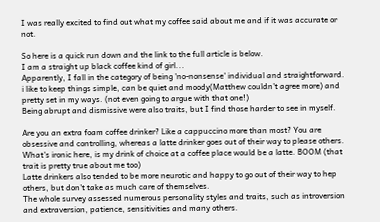I was really excited to find out what my coffee said about me and if it was accurate or not.

So here is a quick run down and the link to the full article is below.
I am a straight up black coffee kind of girl...
Apparently, I fall in the category of being 'no-nonsense' individual and straightforward.
i like to keep things simple, can be quiet and moody(Matthew couldn't agree more) and pretty set in my ways. (not even going to argue with that one!)
Being abrupt and dismissive were also traits, but I find those harder to see in myself.

Are you an extra foam coffee drinker? Like a cappuccino more than most? You are obsessive and controlling, whereas a latte drinker goes out of their way to please others.
What's ironic here, is my drink of choice at a coffee place would be a latte. BOOM (that trait is pretty true about me too)
Latte drinkers also tended to be more neurotic and happy to go out of their way to hep others, but don't take as much care of themselves.
The whole survey assessed numerous personality styles and traits, such as introversion and extraversion, patience, sensitivities and many others.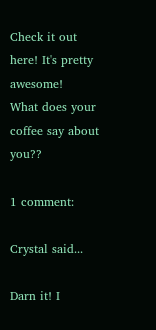Check it out here! It's pretty awesome!
What does your coffee say about you??

1 comment:

Crystal said...

Darn it! I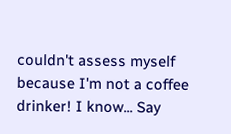couldn't assess myself because I'm not a coffee drinker! I know... Say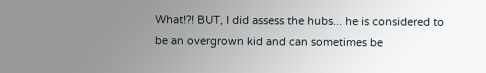What!?! BUT, I did assess the hubs... he is considered to be an overgrown kid and can sometimes be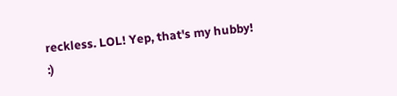reckless. LOL! Yep, that's my hubby! :)